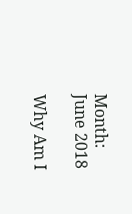Month: June 2018

Why Am I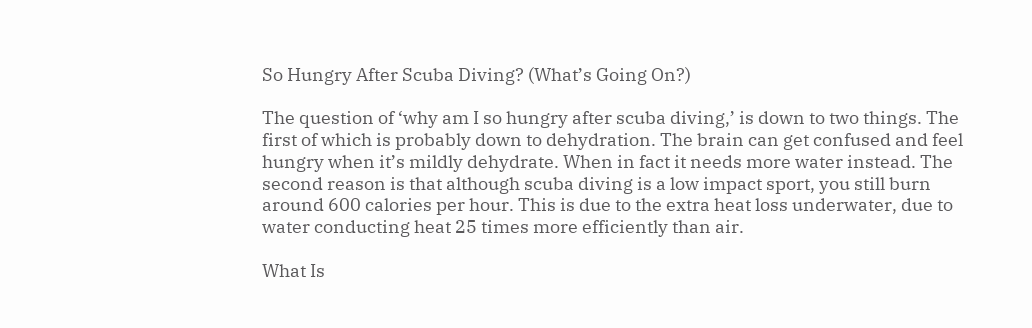So Hungry After Scuba Diving? (What’s Going On?)

The question of ‘why am I so hungry after scuba diving,’ is down to two things. The first of which is probably down to dehydration. The brain can get confused and feel hungry when it’s mildly dehydrate. When in fact it needs more water instead. The second reason is that although scuba diving is a low impact sport, you still burn around 600 calories per hour. This is due to the extra heat loss underwater, due to water conducting heat 25 times more efficiently than air.

What Is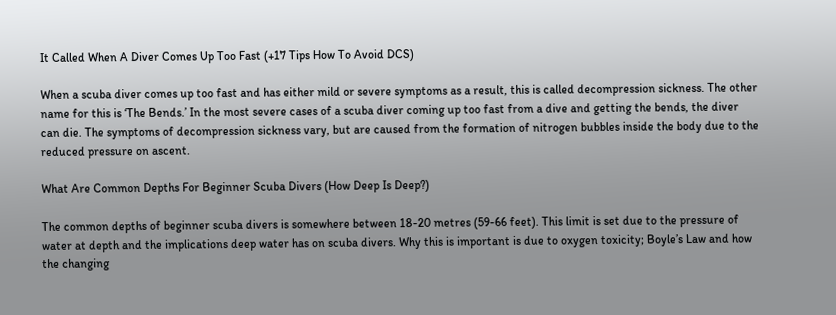It Called When A Diver Comes Up Too Fast (+17 Tips How To Avoid DCS)

When a scuba diver comes up too fast and has either mild or severe symptoms as a result, this is called decompression sickness. The other name for this is ‘The Bends.’ In the most severe cases of a scuba diver coming up too fast from a dive and getting the bends, the diver can die. The symptoms of decompression sickness vary, but are caused from the formation of nitrogen bubbles inside the body due to the reduced pressure on ascent.

What Are Common Depths For Beginner Scuba Divers (How Deep Is Deep?)

The common depths of beginner scuba divers is somewhere between 18-20 metres (59-66 feet). This limit is set due to the pressure of water at depth and the implications deep water has on scuba divers. Why this is important is due to oxygen toxicity; Boyle’s Law and how the changing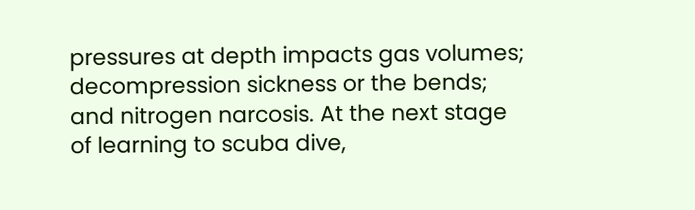pressures at depth impacts gas volumes; decompression sickness or the bends; and nitrogen narcosis. At the next stage of learning to scuba dive,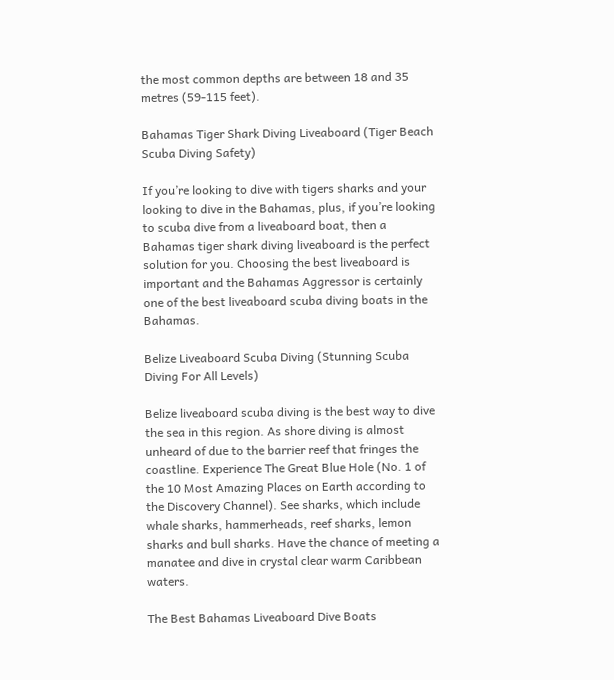the most common depths are between 18 and 35 metres (59-115 feet).

Bahamas Tiger Shark Diving Liveaboard (Tiger Beach Scuba Diving Safety)

If you’re looking to dive with tigers sharks and your looking to dive in the Bahamas, plus, if you’re looking to scuba dive from a liveaboard boat, then a Bahamas tiger shark diving liveaboard is the perfect solution for you. Choosing the best liveaboard is important and the Bahamas Aggressor is certainly one of the best liveaboard scuba diving boats in the Bahamas.

Belize Liveaboard Scuba Diving (Stunning Scuba Diving For All Levels)

Belize liveaboard scuba diving is the best way to dive the sea in this region. As shore diving is almost unheard of due to the barrier reef that fringes the coastline. Experience The Great Blue Hole (No. 1 of the 10 Most Amazing Places on Earth according to the Discovery Channel). See sharks, which include whale sharks, hammerheads, reef sharks, lemon sharks and bull sharks. Have the chance of meeting a manatee and dive in crystal clear warm Caribbean waters.

The Best Bahamas Liveaboard Dive Boats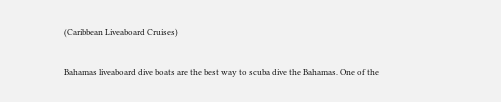(Caribbean Liveaboard Cruises)

Bahamas liveaboard dive boats are the best way to scuba dive the Bahamas. One of the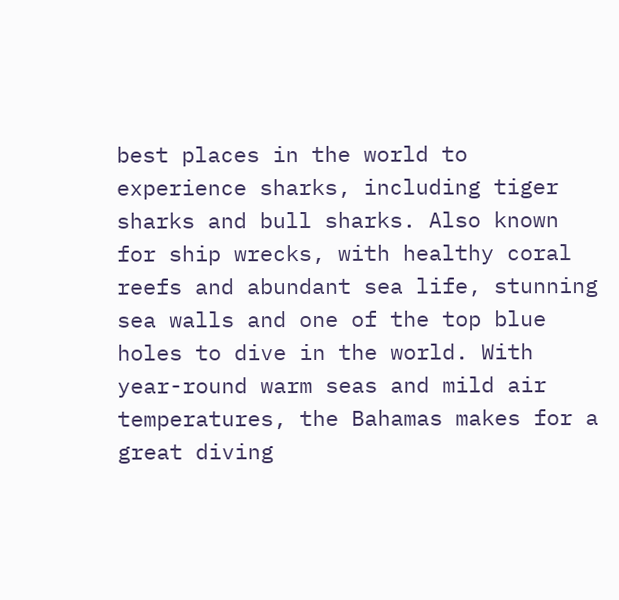best places in the world to experience sharks, including tiger sharks and bull sharks. Also known for ship wrecks, with healthy coral reefs and abundant sea life, stunning sea walls and one of the top blue holes to dive in the world. With year-round warm seas and mild air temperatures, the Bahamas makes for a great diving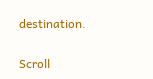destination.

Scroll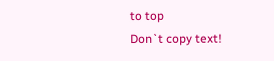to top
Don`t copy text!